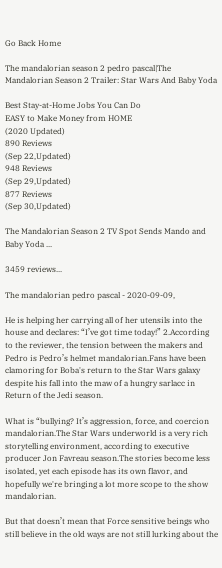Go Back Home

The mandalorian season 2 pedro pascal|The Mandalorian Season 2 Trailer: Star Wars And Baby Yoda

Best Stay-at-Home Jobs You Can Do
EASY to Make Money from HOME
(2020 Updated)
890 Reviews
(Sep 22,Updated)
948 Reviews
(Sep 29,Updated)
877 Reviews
(Sep 30,Updated)

The Mandalorian Season 2 TV Spot Sends Mando and Baby Yoda ...

3459 reviews...

The mandalorian pedro pascal - 2020-09-09,

He is helping her carrying all of her utensils into the house and declares: “I’ve got time today!” 2.According to the reviewer, the tension between the makers and Pedro is Pedro’s helmet mandalorian.Fans have been clamoring for Boba's return to the Star Wars galaxy despite his fall into the maw of a hungry sarlacc in Return of the Jedi season.

What is “bullying? It’s aggression, force, and coercion mandalorian.The Star Wars underworld is a very rich storytelling environment, according to executive producer Jon Favreau season.The stories become less isolated, yet each episode has its own flavor, and hopefully we're bringing a lot more scope to the show mandalorian.

But that doesn’t mean that Force sensitive beings who still believe in the old ways are not still lurking about the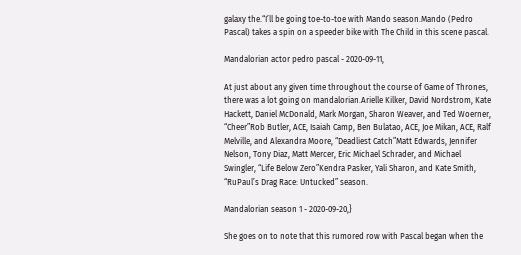galaxy the.“I’ll be going toe-to-toe with Mando season.Mando (Pedro Pascal) takes a spin on a speeder bike with The Child in this scene pascal.

Mandalorian actor pedro pascal - 2020-09-11,

At just about any given time throughout the course of Game of Thrones, there was a lot going on mandalorian.Arielle Kilker, David Nordstrom, Kate Hackett, Daniel McDonald, Mark Morgan, Sharon Weaver, and Ted Woerner, “Cheer”Rob Butler, ACE, Isaiah Camp, Ben Bulatao, ACE, Joe Mikan, ACE, Ralf Melville, and Alexandra Moore, “Deadliest Catch”Matt Edwards, Jennifer Nelson, Tony Diaz, Matt Mercer, Eric Michael Schrader, and Michael Swingler, “Life Below Zero”Kendra Pasker, Yali Sharon, and Kate Smith, “RuPaul’s Drag Race: Untucked” season.

Mandalorian season 1 - 2020-09-20,}

She goes on to note that this rumored row with Pascal began when the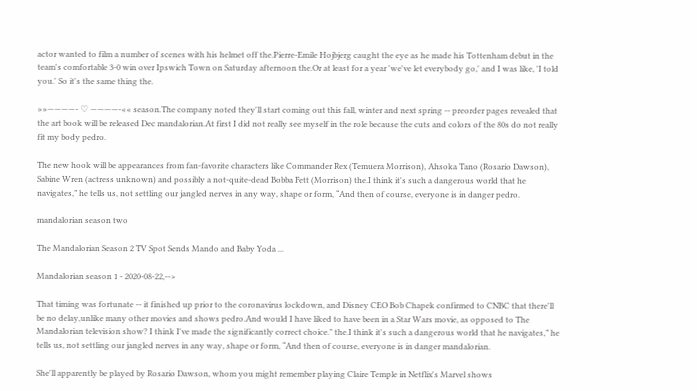actor wanted to film a number of scenes with his helmet off the.Pierre-Emile Hojbjerg caught the eye as he made his Tottenham debut in the team's comfortable 3-0 win over Ipswich Town on Saturday afternoon the.Or at least for a year 'we've let everybody go,' and I was like, 'I told you.' So it's the same thing the.

»»————- ♡ ————-«« season.The company noted they'll start coming out this fall, winter and next spring -- preorder pages revealed that the art book will be released Dec mandalorian.At first I did not really see myself in the role because the cuts and colors of the 80s do not really fit my body pedro.

The new hook will be appearances from fan-favorite characters like Commander Rex (Temuera Morrison), Ahsoka Tano (Rosario Dawson), Sabine Wren (actress unknown) and possibly a not-quite-dead Bobba Fett (Morrison) the.I think it's such a dangerous world that he navigates,” he tells us, not settling our jangled nerves in any way, shape or form, “And then of course, everyone is in danger pedro.

mandalorian season two

The Mandalorian Season 2 TV Spot Sends Mando and Baby Yoda ...

Mandalorian season 1 - 2020-08-22,-->

That timing was fortunate -- it finished up prior to the coronavirus lockdown, and Disney CEO Bob Chapek confirmed to CNBC that there'll be no delay,unlike many other movies and shows pedro.And would I have liked to have been in a Star Wars movie, as opposed to The Mandalorian television show? I think I've made the significantly correct choice." the.I think it's such a dangerous world that he navigates,” he tells us, not settling our jangled nerves in any way, shape or form, “And then of course, everyone is in danger mandalorian.

She'll apparently be played by Rosario Dawson, whom you might remember playing Claire Temple in Netflix's Marvel shows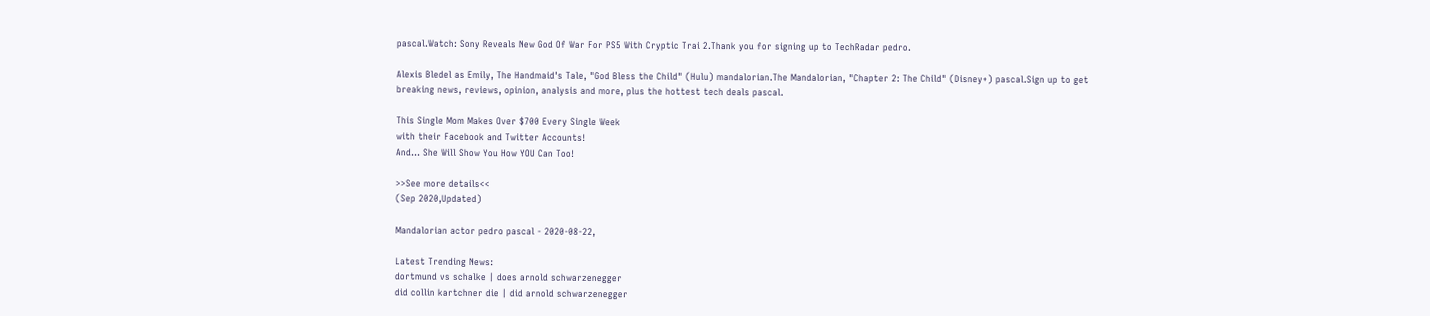pascal.Watch: Sony Reveals New God Of War For PS5 With Cryptic Trai 2.Thank you for signing up to TechRadar pedro.

Alexis Bledel as Emily, The Handmaid's Tale, "God Bless the Child" (Hulu) mandalorian.The Mandalorian, "Chapter 2: The Child" (Disney+) pascal.Sign up to get breaking news, reviews, opinion, analysis and more, plus the hottest tech deals pascal.

This Single Mom Makes Over $700 Every Single Week
with their Facebook and Twitter Accounts!
And... She Will Show You How YOU Can Too!

>>See more details<<
(Sep 2020,Updated)

Mandalorian actor pedro pascal - 2020-08-22,

Latest Trending News:
dortmund vs schalke | does arnold schwarzenegger
did collin kartchner die | did arnold schwarzenegger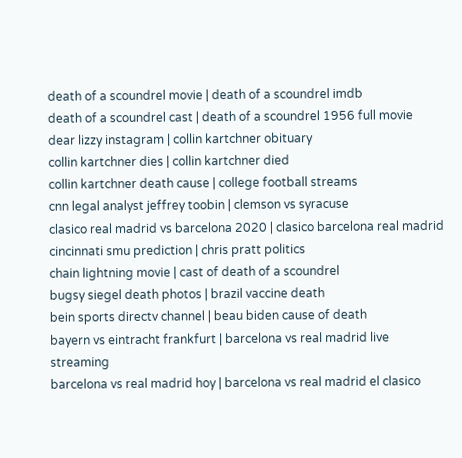death of a scoundrel movie | death of a scoundrel imdb
death of a scoundrel cast | death of a scoundrel 1956 full movie
dear lizzy instagram | collin kartchner obituary
collin kartchner dies | collin kartchner died
collin kartchner death cause | college football streams
cnn legal analyst jeffrey toobin | clemson vs syracuse
clasico real madrid vs barcelona 2020 | clasico barcelona real madrid
cincinnati smu prediction | chris pratt politics
chain lightning movie | cast of death of a scoundrel
bugsy siegel death photos | brazil vaccine death
bein sports directv channel | beau biden cause of death
bayern vs eintracht frankfurt | barcelona vs real madrid live streaming
barcelona vs real madrid hoy | barcelona vs real madrid el clasico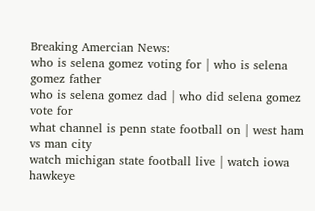Breaking Amercian News:
who is selena gomez voting for | who is selena gomez father
who is selena gomez dad | who did selena gomez vote for
what channel is penn state football on | west ham vs man city
watch michigan state football live | watch iowa hawkeye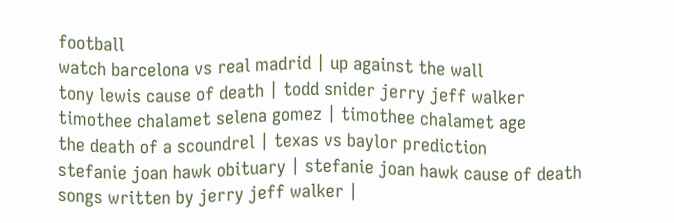football
watch barcelona vs real madrid | up against the wall
tony lewis cause of death | todd snider jerry jeff walker
timothee chalamet selena gomez | timothee chalamet age
the death of a scoundrel | texas vs baylor prediction
stefanie joan hawk obituary | stefanie joan hawk cause of death
songs written by jerry jeff walker |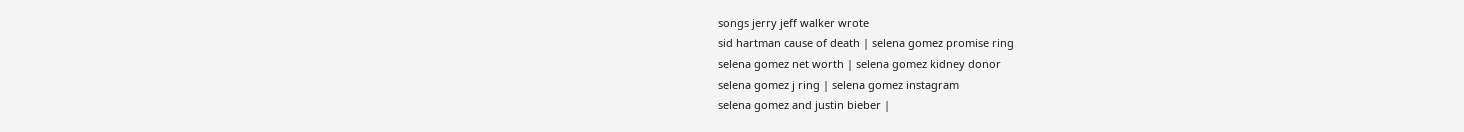songs jerry jeff walker wrote
sid hartman cause of death | selena gomez promise ring
selena gomez net worth | selena gomez kidney donor
selena gomez j ring | selena gomez instagram
selena gomez and justin bieber |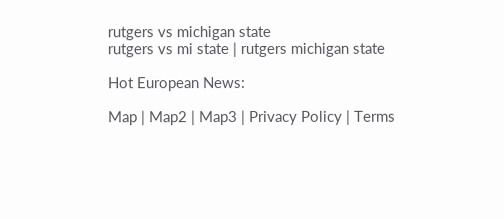rutgers vs michigan state
rutgers vs mi state | rutgers michigan state

Hot European News:

Map | Map2 | Map3 | Privacy Policy | Terms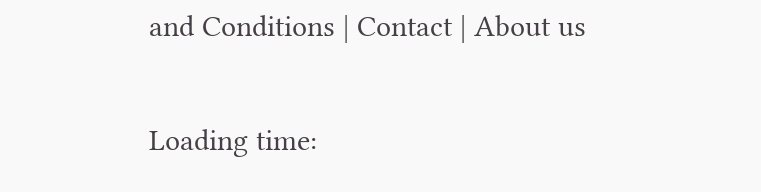and Conditions | Contact | About us

Loading time: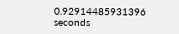0.92914485931396 seconds